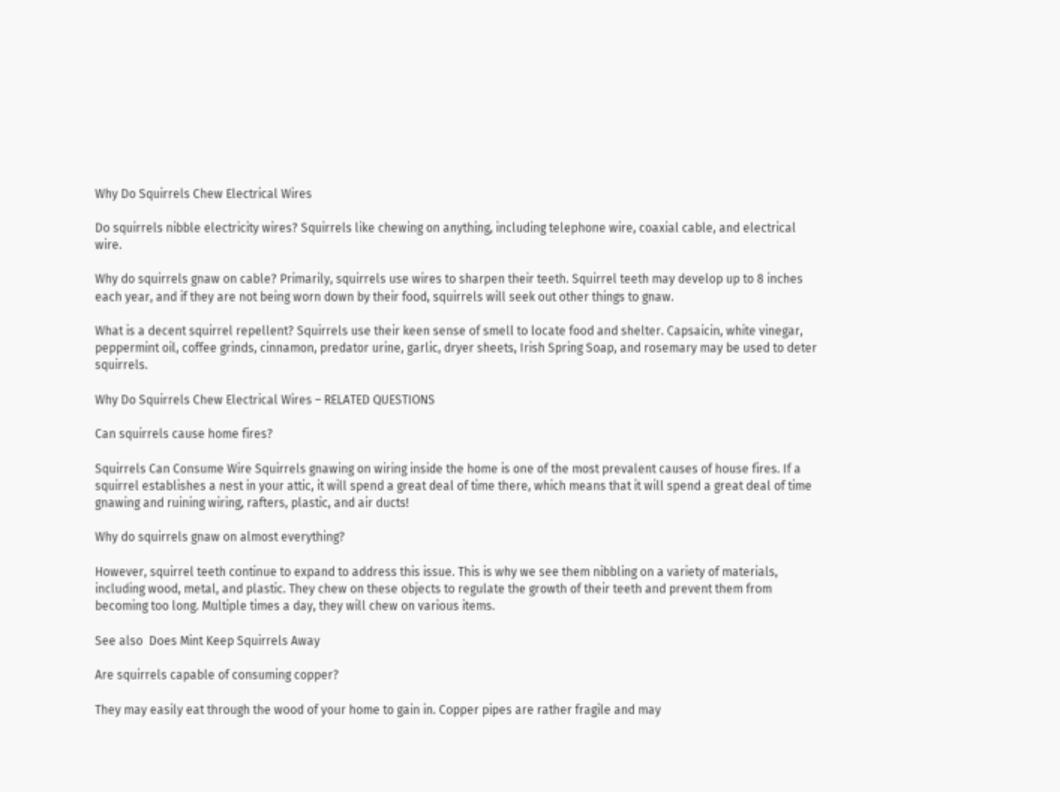Why Do Squirrels Chew Electrical Wires

Do squirrels nibble electricity wires? Squirrels like chewing on anything, including telephone wire, coaxial cable, and electrical wire.

Why do squirrels gnaw on cable? Primarily, squirrels use wires to sharpen their teeth. Squirrel teeth may develop up to 8 inches each year, and if they are not being worn down by their food, squirrels will seek out other things to gnaw.

What is a decent squirrel repellent? Squirrels use their keen sense of smell to locate food and shelter. Capsaicin, white vinegar, peppermint oil, coffee grinds, cinnamon, predator urine, garlic, dryer sheets, Irish Spring Soap, and rosemary may be used to deter squirrels.

Why Do Squirrels Chew Electrical Wires – RELATED QUESTIONS

Can squirrels cause home fires?

Squirrels Can Consume Wire Squirrels gnawing on wiring inside the home is one of the most prevalent causes of house fires. If a squirrel establishes a nest in your attic, it will spend a great deal of time there, which means that it will spend a great deal of time gnawing and ruining wiring, rafters, plastic, and air ducts!

Why do squirrels gnaw on almost everything?

However, squirrel teeth continue to expand to address this issue. This is why we see them nibbling on a variety of materials, including wood, metal, and plastic. They chew on these objects to regulate the growth of their teeth and prevent them from becoming too long. Multiple times a day, they will chew on various items.

See also  Does Mint Keep Squirrels Away

Are squirrels capable of consuming copper?

They may easily eat through the wood of your home to gain in. Copper pipes are rather fragile and may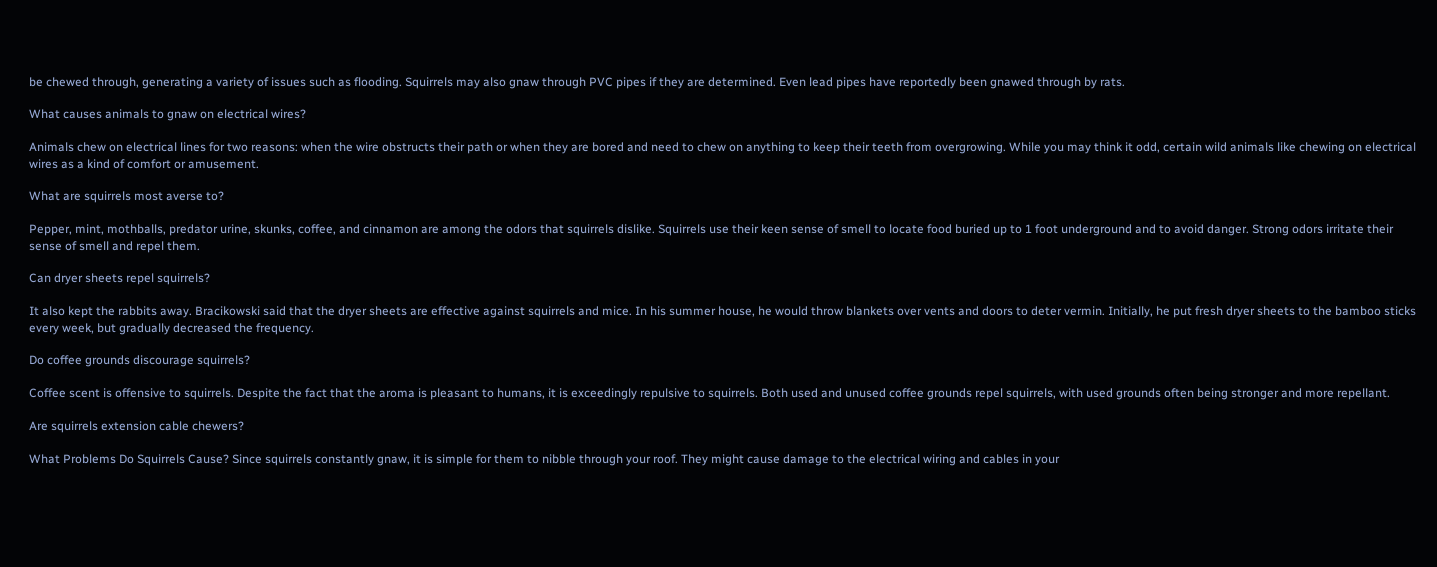be chewed through, generating a variety of issues such as flooding. Squirrels may also gnaw through PVC pipes if they are determined. Even lead pipes have reportedly been gnawed through by rats.

What causes animals to gnaw on electrical wires?

Animals chew on electrical lines for two reasons: when the wire obstructs their path or when they are bored and need to chew on anything to keep their teeth from overgrowing. While you may think it odd, certain wild animals like chewing on electrical wires as a kind of comfort or amusement.

What are squirrels most averse to?

Pepper, mint, mothballs, predator urine, skunks, coffee, and cinnamon are among the odors that squirrels dislike. Squirrels use their keen sense of smell to locate food buried up to 1 foot underground and to avoid danger. Strong odors irritate their sense of smell and repel them.

Can dryer sheets repel squirrels?

It also kept the rabbits away. Bracikowski said that the dryer sheets are effective against squirrels and mice. In his summer house, he would throw blankets over vents and doors to deter vermin. Initially, he put fresh dryer sheets to the bamboo sticks every week, but gradually decreased the frequency.

Do coffee grounds discourage squirrels?

Coffee scent is offensive to squirrels. Despite the fact that the aroma is pleasant to humans, it is exceedingly repulsive to squirrels. Both used and unused coffee grounds repel squirrels, with used grounds often being stronger and more repellant.

Are squirrels extension cable chewers?

What Problems Do Squirrels Cause? Since squirrels constantly gnaw, it is simple for them to nibble through your roof. They might cause damage to the electrical wiring and cables in your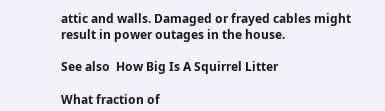attic and walls. Damaged or frayed cables might result in power outages in the house.

See also  How Big Is A Squirrel Litter

What fraction of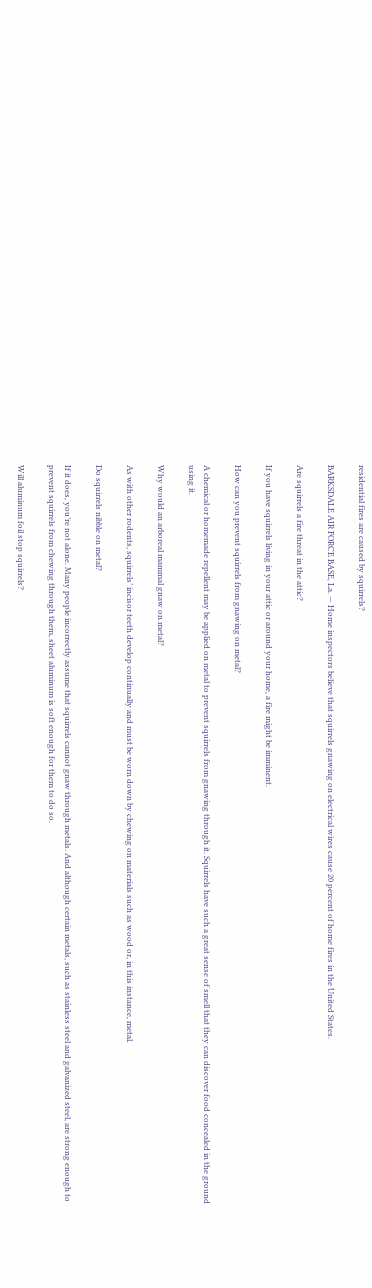residential fires are caused by squirrels?

BARKSDALE AIR FORCE BASE, La. — Home inspectors believe that squirrels gnawing on electrical wires cause 20 percent of home fires in the United States.

Are squirrels a fire threat in the attic?

If you have squirrels living in your attic or around your home, a fire might be imminent.

How can you prevent squirrels from gnawing on metal?

A chemical or homemade repellent may be applied on metal to prevent squirrels from gnawing through it. Squirrels have such a great sense of smell that they can discover food concealed in the ground using it.

Why would an arboreal mammal gnaw on metal?

As with other rodents, squirrels’ incisor teeth develop continually and must be worn down by chewing on materials such as wood or, in this instance, metal.

Do squirrels nibble on metal?

If it does, you’re not alone. Many people incorrectly assume that squirrels cannot gnaw through metals. And although certain metals, such as stainless steel and galvanized steel, are strong enough to prevent squirrels from chewing through them, sheet aluminum is soft enough for them to do so.

Will aluminum foil stop squirrels?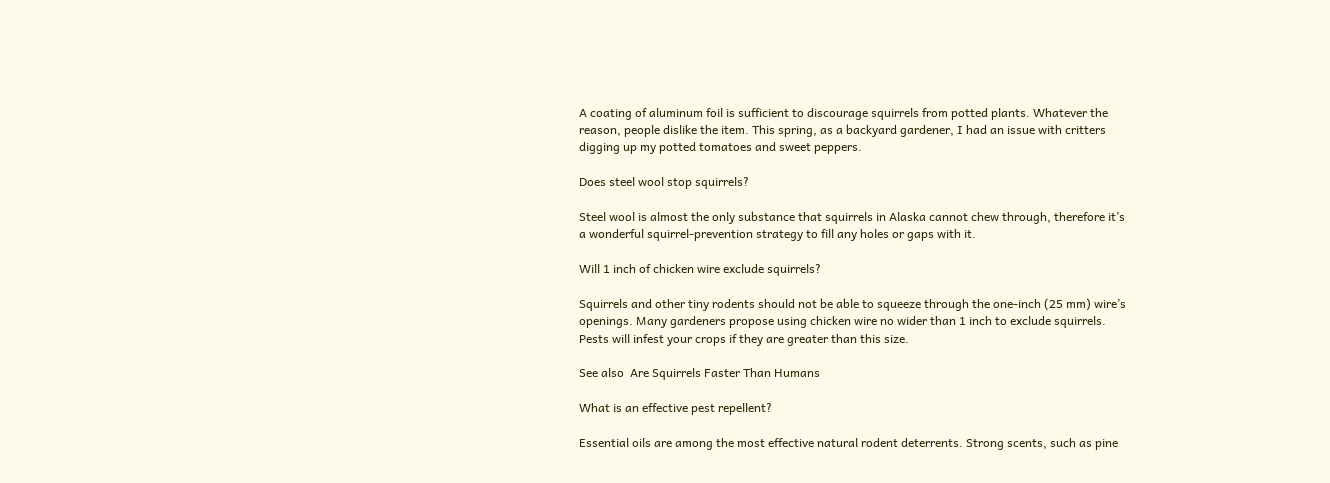A coating of aluminum foil is sufficient to discourage squirrels from potted plants. Whatever the reason, people dislike the item. This spring, as a backyard gardener, I had an issue with critters digging up my potted tomatoes and sweet peppers.

Does steel wool stop squirrels?

Steel wool is almost the only substance that squirrels in Alaska cannot chew through, therefore it’s a wonderful squirrel-prevention strategy to fill any holes or gaps with it.

Will 1 inch of chicken wire exclude squirrels?

Squirrels and other tiny rodents should not be able to squeeze through the one-inch (25 mm) wire’s openings. Many gardeners propose using chicken wire no wider than 1 inch to exclude squirrels. Pests will infest your crops if they are greater than this size.

See also  Are Squirrels Faster Than Humans

What is an effective pest repellent?

Essential oils are among the most effective natural rodent deterrents. Strong scents, such as pine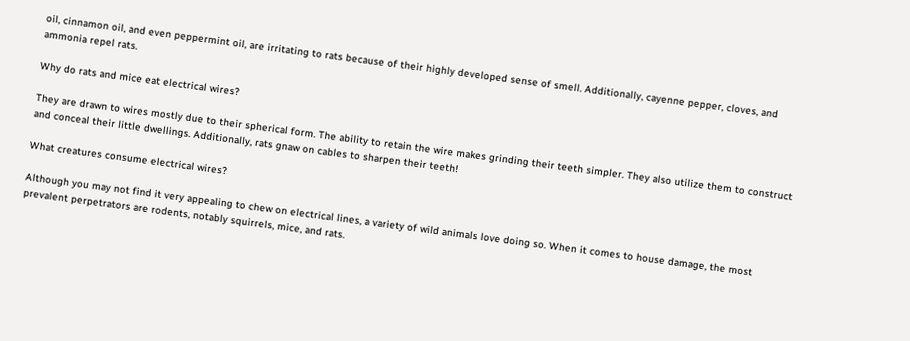oil, cinnamon oil, and even peppermint oil, are irritating to rats because of their highly developed sense of smell. Additionally, cayenne pepper, cloves, and ammonia repel rats.

Why do rats and mice eat electrical wires?

They are drawn to wires mostly due to their spherical form. The ability to retain the wire makes grinding their teeth simpler. They also utilize them to construct and conceal their little dwellings. Additionally, rats gnaw on cables to sharpen their teeth!

What creatures consume electrical wires?

Although you may not find it very appealing to chew on electrical lines, a variety of wild animals love doing so. When it comes to house damage, the most prevalent perpetrators are rodents, notably squirrels, mice, and rats.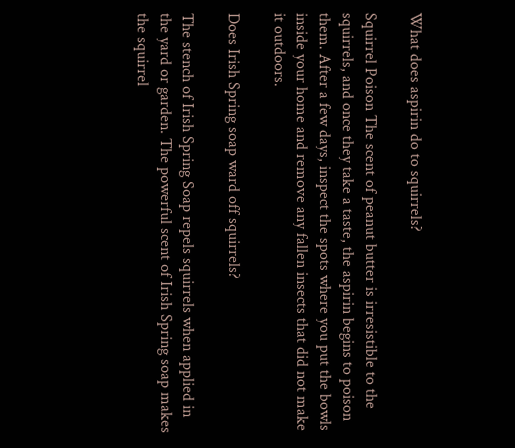What does aspirin do to squirrels?

Squirrel Poison The scent of peanut butter is irresistible to the squirrels, and once they take a taste, the aspirin begins to poison them. After a few days, inspect the spots where you put the bowls inside your home and remove any fallen insects that did not make it outdoors.

Does Irish Spring soap ward off squirrels?

The stench of Irish Spring Soap repels squirrels when applied in the yard or garden. The powerful scent of Irish Spring soap makes the squirrel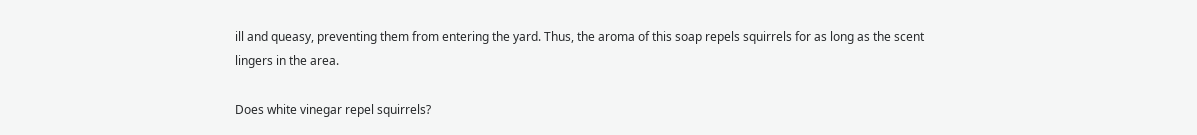ill and queasy, preventing them from entering the yard. Thus, the aroma of this soap repels squirrels for as long as the scent lingers in the area.

Does white vinegar repel squirrels?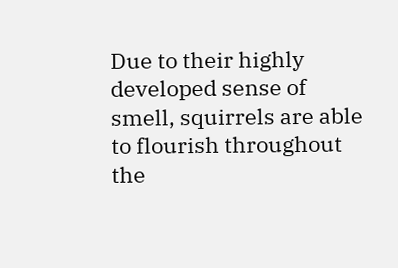Due to their highly developed sense of smell, squirrels are able to flourish throughout the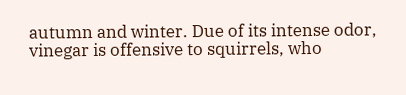autumn and winter. Due of its intense odor, vinegar is offensive to squirrels, who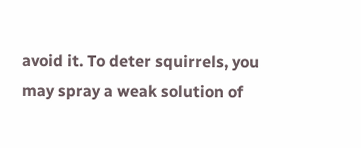avoid it. To deter squirrels, you may spray a weak solution of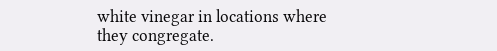white vinegar in locations where they congregate.